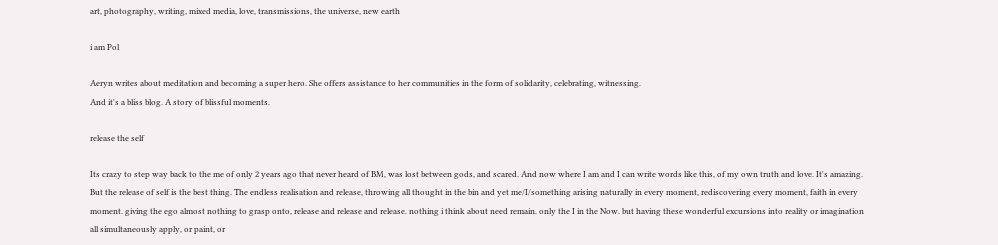art, photography, writing, mixed media, love, transmissions, the universe, new earth

i am Pol

Aeryn writes about meditation and becoming a super hero. She offers assistance to her communities in the form of solidarity, celebrating, witnessing.
And it's a bliss blog. A story of blissful moments.

release the self

Its crazy to step way back to the me of only 2 years ago that never heard of BM, was lost between gods, and scared. And now where I am and I can write words like this, of my own truth and love. It's amazing. But the release of self is the best thing. The endless realisation and release, throwing all thought in the bin and yet me/I/something arising naturally in every moment, rediscovering every moment, faith in every moment. giving the ego almost nothing to grasp onto, release and release and release. nothing i think about need remain. only the I in the Now. but having these wonderful excursions into reality or imagination all simultaneously apply, or paint, or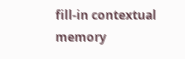fill-in contextual memory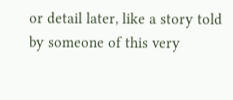or detail later, like a story told by someone of this very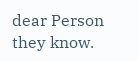dear Person they know.